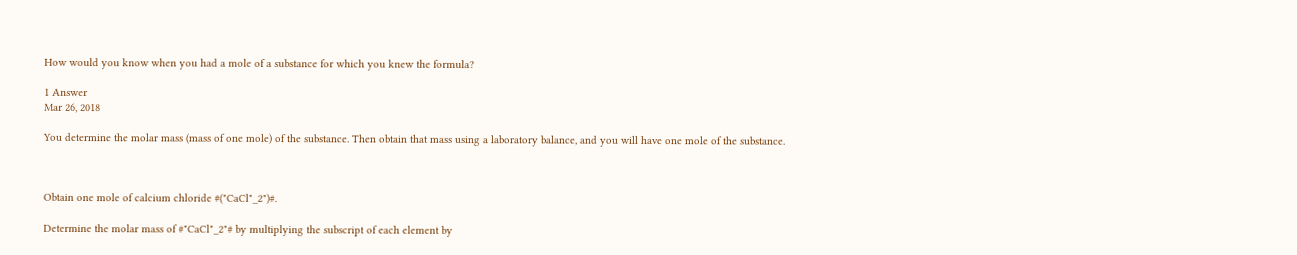How would you know when you had a mole of a substance for which you knew the formula?

1 Answer
Mar 26, 2018

You determine the molar mass (mass of one mole) of the substance. Then obtain that mass using a laboratory balance, and you will have one mole of the substance.



Obtain one mole of calcium chloride #("CaCl"_2")#.

Determine the molar mass of #"CaCl"_2"# by multiplying the subscript of each element by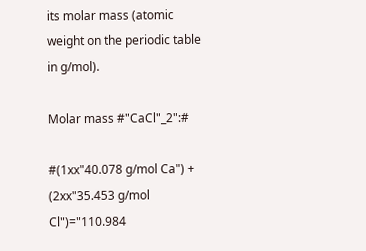its molar mass (atomic weight on the periodic table in g/mol).

Molar mass #"CaCl"_2":#

#(1xx"40.078 g/mol Ca") + (2xx"35.453 g/mol Cl")="110.984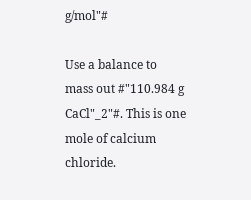g/mol"#

Use a balance to mass out #"110.984 g CaCl"_2"#. This is one mole of calcium chloride.